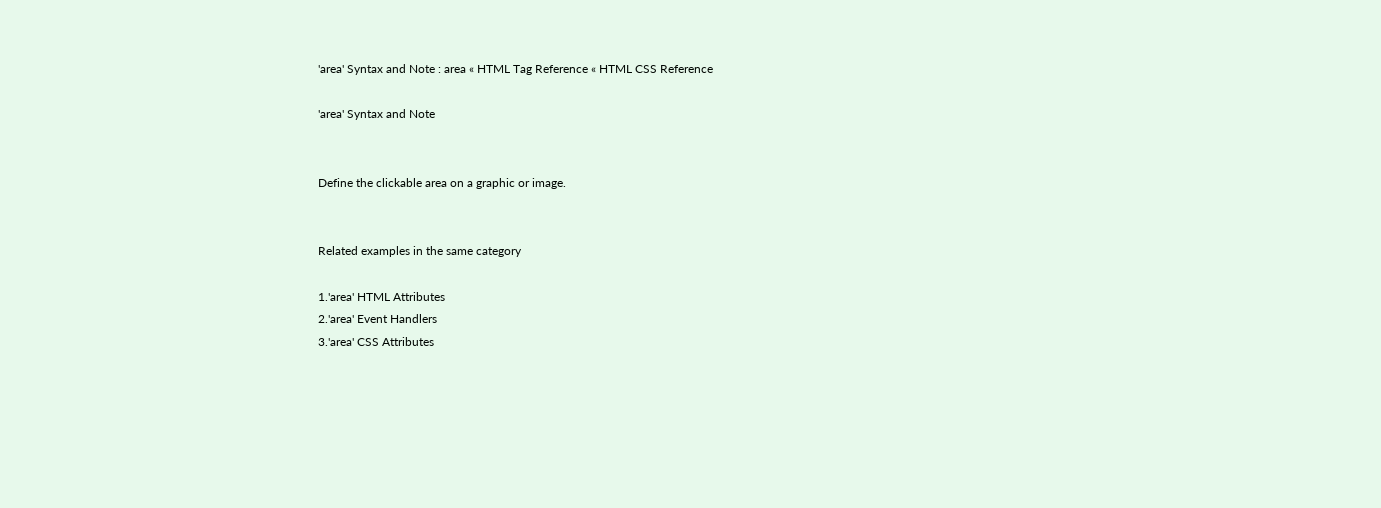'area' Syntax and Note : area « HTML Tag Reference « HTML CSS Reference

'area' Syntax and Note


Define the clickable area on a graphic or image.


Related examples in the same category

1.'area' HTML Attributes
2.'area' Event Handlers
3.'area' CSS Attributes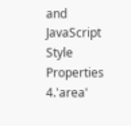and JavaScript Style Properties
4.'area'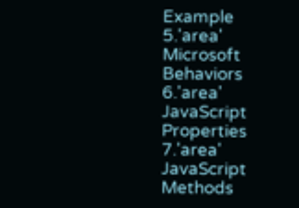Example
5.'area' Microsoft Behaviors
6.'area' JavaScript Properties
7.'area' JavaScript Methods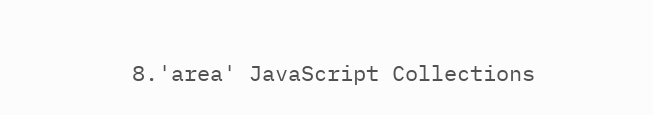8.'area' JavaScript Collections